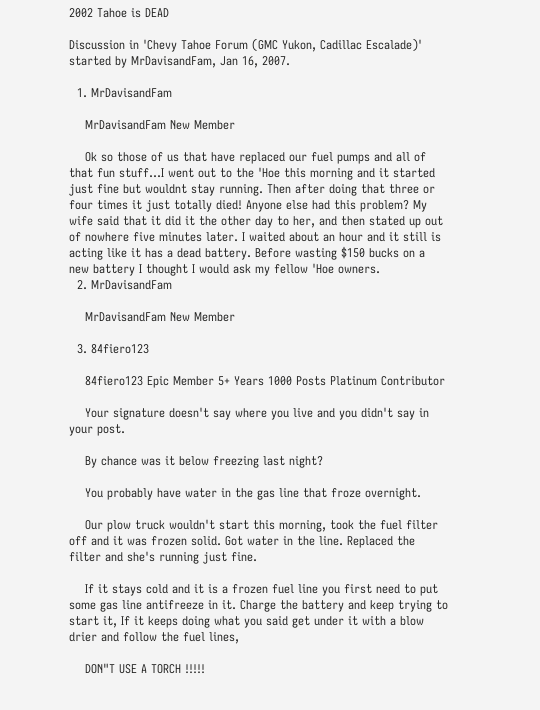2002 Tahoe is DEAD

Discussion in 'Chevy Tahoe Forum (GMC Yukon, Cadillac Escalade)' started by MrDavisandFam, Jan 16, 2007.

  1. MrDavisandFam

    MrDavisandFam New Member

    Ok so those of us that have replaced our fuel pumps and all of that fun stuff...I went out to the 'Hoe this morning and it started just fine but wouldnt stay running. Then after doing that three or four times it just totally died! Anyone else had this problem? My wife said that it did it the other day to her, and then stated up out of nowhere five minutes later. I waited about an hour and it still is acting like it has a dead battery. Before wasting $150 bucks on a new battery I thought I would ask my fellow 'Hoe owners.
  2. MrDavisandFam

    MrDavisandFam New Member

  3. 84fiero123

    84fiero123 Epic Member 5+ Years 1000 Posts Platinum Contributor

    Your signature doesn't say where you live and you didn't say in your post.

    By chance was it below freezing last night?

    You probably have water in the gas line that froze overnight.

    Our plow truck wouldn't start this morning, took the fuel filter off and it was frozen solid. Got water in the line. Replaced the filter and she's running just fine.

    If it stays cold and it is a frozen fuel line you first need to put some gas line antifreeze in it. Charge the battery and keep trying to start it, If it keeps doing what you said get under it with a blow drier and follow the fuel lines,

    DON"T USE A TORCH !!!!!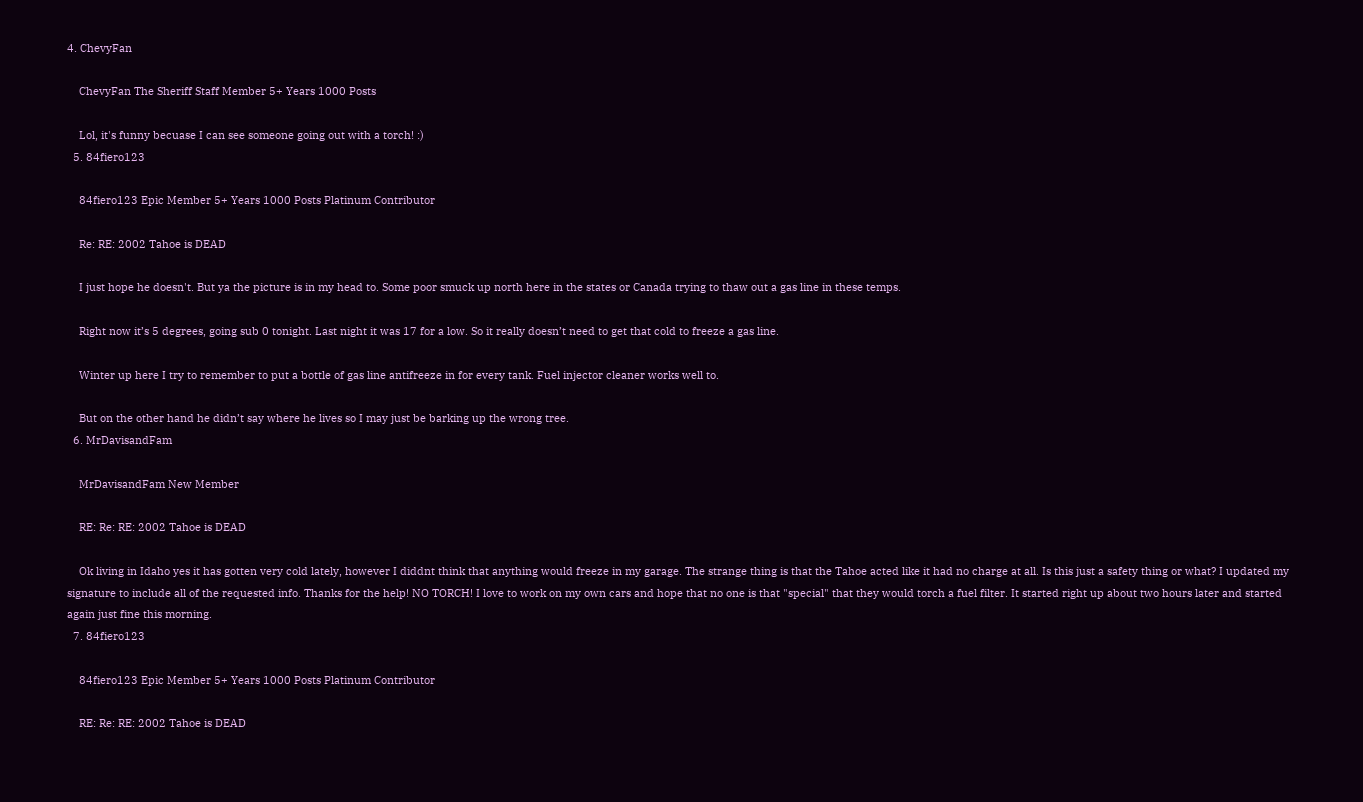4. ChevyFan

    ChevyFan The Sheriff Staff Member 5+ Years 1000 Posts

    Lol, it's funny becuase I can see someone going out with a torch! :)
  5. 84fiero123

    84fiero123 Epic Member 5+ Years 1000 Posts Platinum Contributor

    Re: RE: 2002 Tahoe is DEAD

    I just hope he doesn't. But ya the picture is in my head to. Some poor smuck up north here in the states or Canada trying to thaw out a gas line in these temps.

    Right now it’s 5 degrees, going sub 0 tonight. Last night it was 17 for a low. So it really doesn’t need to get that cold to freeze a gas line.

    Winter up here I try to remember to put a bottle of gas line antifreeze in for every tank. Fuel injector cleaner works well to.

    But on the other hand he didn’t say where he lives so I may just be barking up the wrong tree.
  6. MrDavisandFam

    MrDavisandFam New Member

    RE: Re: RE: 2002 Tahoe is DEAD

    Ok living in Idaho yes it has gotten very cold lately, however I diddnt think that anything would freeze in my garage. The strange thing is that the Tahoe acted like it had no charge at all. Is this just a safety thing or what? I updated my signature to include all of the requested info. Thanks for the help! NO TORCH! I love to work on my own cars and hope that no one is that "special" that they would torch a fuel filter. It started right up about two hours later and started again just fine this morning.
  7. 84fiero123

    84fiero123 Epic Member 5+ Years 1000 Posts Platinum Contributor

    RE: Re: RE: 2002 Tahoe is DEAD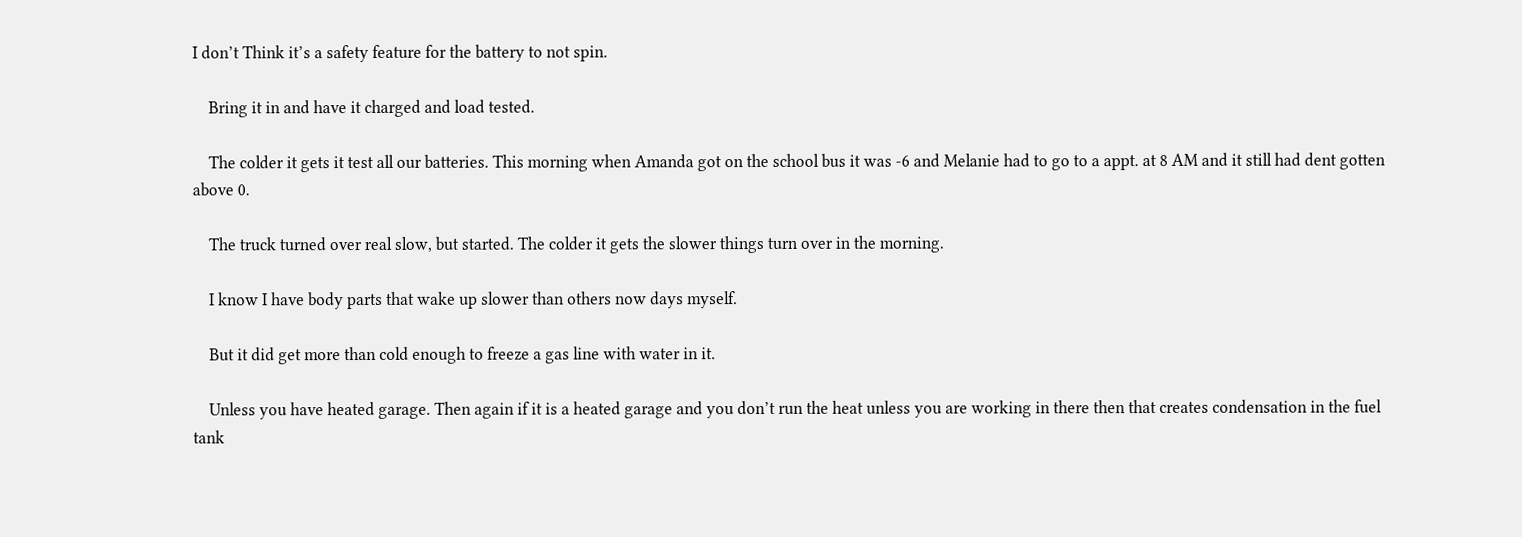I don’t Think it’s a safety feature for the battery to not spin.

    Bring it in and have it charged and load tested.

    The colder it gets it test all our batteries. This morning when Amanda got on the school bus it was -6 and Melanie had to go to a appt. at 8 AM and it still had dent gotten above 0.

    The truck turned over real slow, but started. The colder it gets the slower things turn over in the morning.

    I know I have body parts that wake up slower than others now days myself.

    But it did get more than cold enough to freeze a gas line with water in it.

    Unless you have heated garage. Then again if it is a heated garage and you don’t run the heat unless you are working in there then that creates condensation in the fuel tank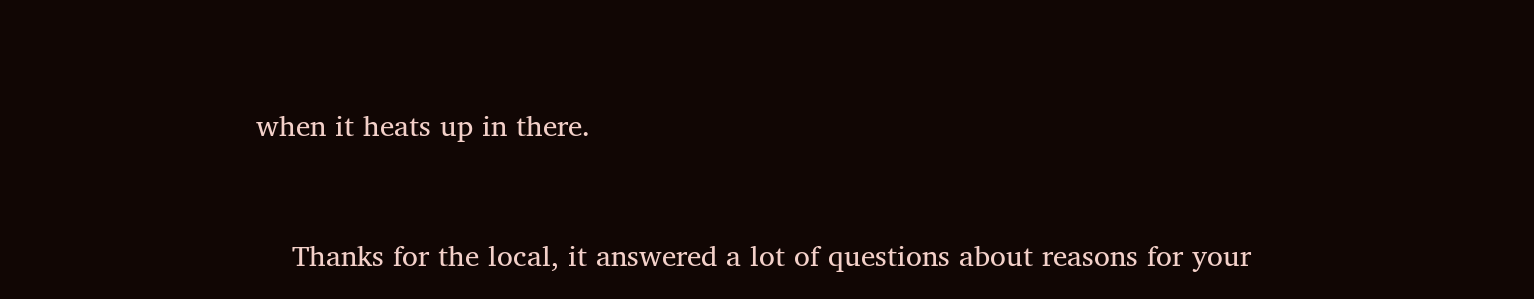when it heats up in there.


    Thanks for the local, it answered a lot of questions about reasons for your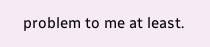problem to me at least.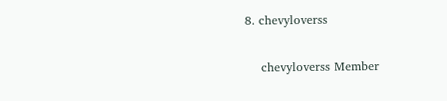8. chevyloverss

    chevyloverss Member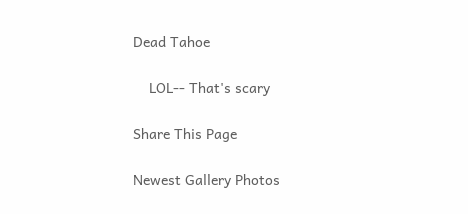Dead Tahoe

    LOL-- That's scary

Share This Page

Newest Gallery Photos